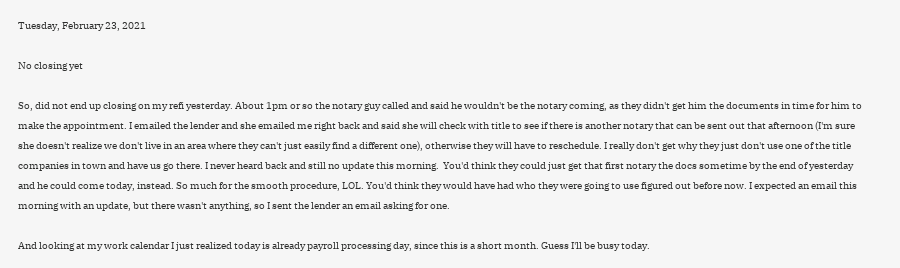Tuesday, February 23, 2021

No closing yet

So, did not end up closing on my refi yesterday. About 1pm or so the notary guy called and said he wouldn't be the notary coming, as they didn't get him the documents in time for him to make the appointment. I emailed the lender and she emailed me right back and said she will check with title to see if there is another notary that can be sent out that afternoon (I'm sure she doesn't realize we don't live in an area where they can't just easily find a different one), otherwise they will have to reschedule. I really don't get why they just don't use one of the title companies in town and have us go there. I never heard back and still no update this morning.  You'd think they could just get that first notary the docs sometime by the end of yesterday and he could come today, instead. So much for the smooth procedure, LOL. You'd think they would have had who they were going to use figured out before now. I expected an email this morning with an update, but there wasn't anything, so I sent the lender an email asking for one.

And looking at my work calendar I just realized today is already payroll processing day, since this is a short month. Guess I'll be busy today.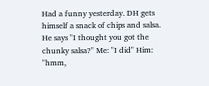Had a funny yesterday. DH gets himself a snack of chips and salsa. He says "I thought you got the chunky salsa?" Me: "I did" Him: "hmm,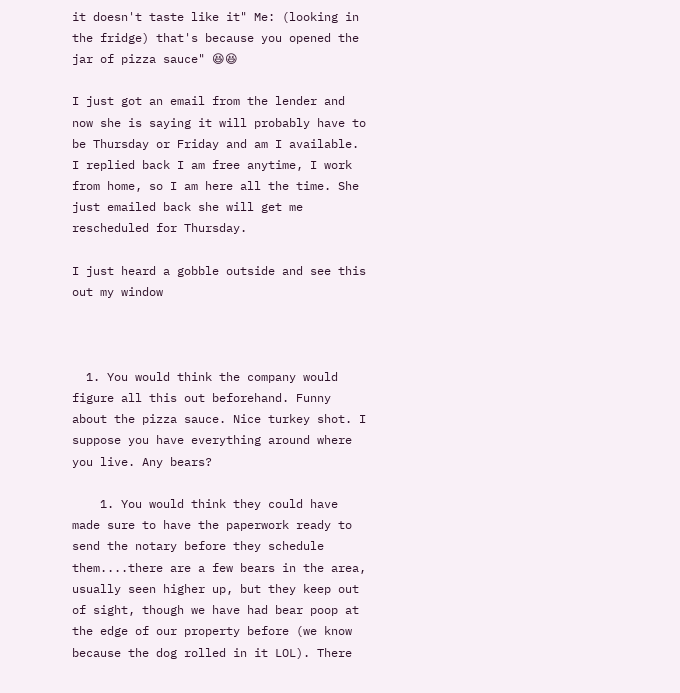it doesn't taste like it" Me: (looking in the fridge) that's because you opened the jar of pizza sauce" 😆😆

I just got an email from the lender and now she is saying it will probably have to be Thursday or Friday and am I available. I replied back I am free anytime, I work from home, so I am here all the time. She just emailed back she will get me rescheduled for Thursday.

I just heard a gobble outside and see this out my window



  1. You would think the company would figure all this out beforehand. Funny about the pizza sauce. Nice turkey shot. I suppose you have everything around where you live. Any bears?

    1. You would think they could have made sure to have the paperwork ready to send the notary before they schedule them....there are a few bears in the area, usually seen higher up, but they keep out of sight, though we have had bear poop at the edge of our property before (we know because the dog rolled in it LOL). There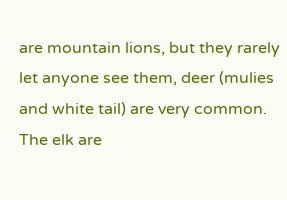are mountain lions, but they rarely let anyone see them, deer (mulies and white tail) are very common. The elk are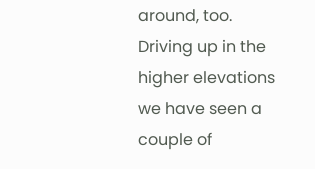around, too. Driving up in the higher elevations we have seen a couple of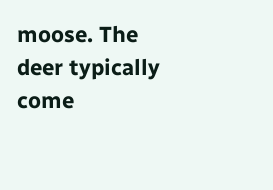moose. The deer typically come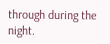through during the night.